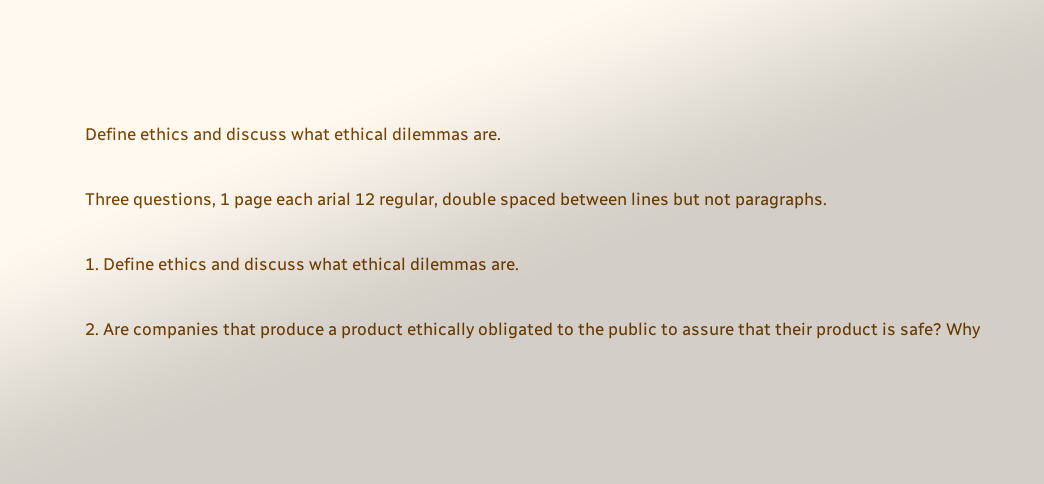Define ethics and discuss what ethical dilemmas are.

Three questions, 1 page each arial 12 regular, double spaced between lines but not paragraphs.

1. Define ethics and discuss what ethical dilemmas are.

2. Are companies that produce a product ethically obligated to the public to assure that their product is safe? Why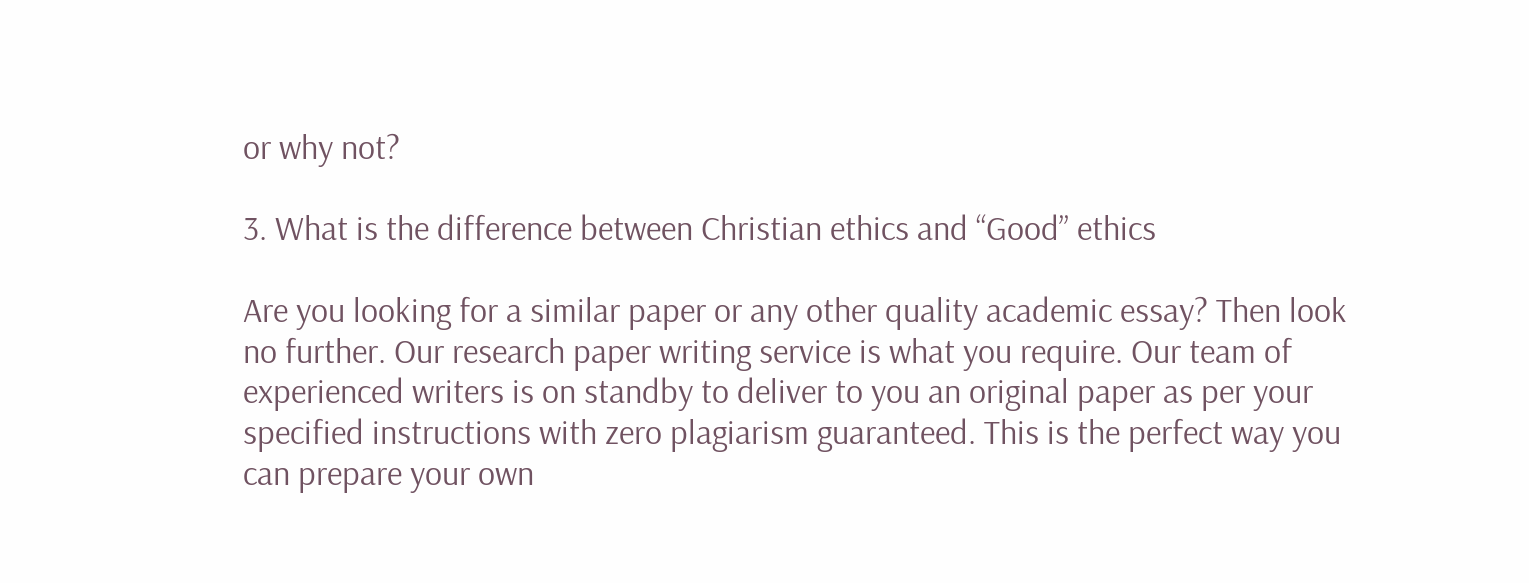or why not?

3. What is the difference between Christian ethics and “Good” ethics

Are you looking for a similar paper or any other quality academic essay? Then look no further. Our research paper writing service is what you require. Our team of experienced writers is on standby to deliver to you an original paper as per your specified instructions with zero plagiarism guaranteed. This is the perfect way you can prepare your own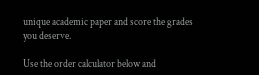unique academic paper and score the grades you deserve.

Use the order calculator below and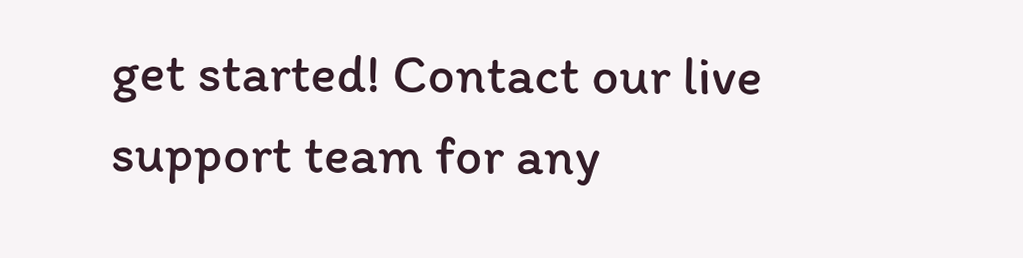get started! Contact our live support team for any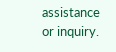assistance or inquiry.